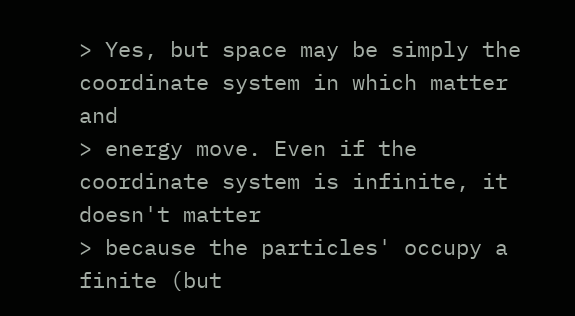> Yes, but space may be simply the coordinate system in which matter and
> energy move. Even if the coordinate system is infinite, it doesn't matter
> because the particles' occupy a finite (but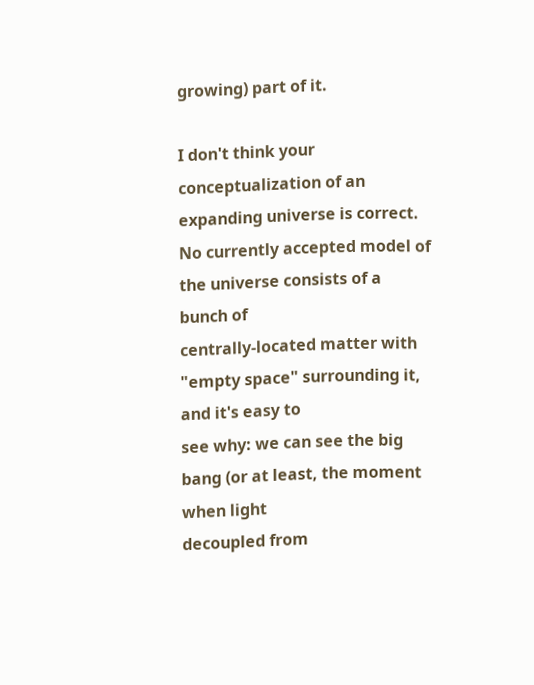growing) part of it.

I don't think your conceptualization of an expanding universe is correct.
No currently accepted model of the universe consists of a bunch of
centrally-located matter with "empty space" surrounding it, and it's easy to
see why: we can see the big bang (or at least, the moment when light
decoupled from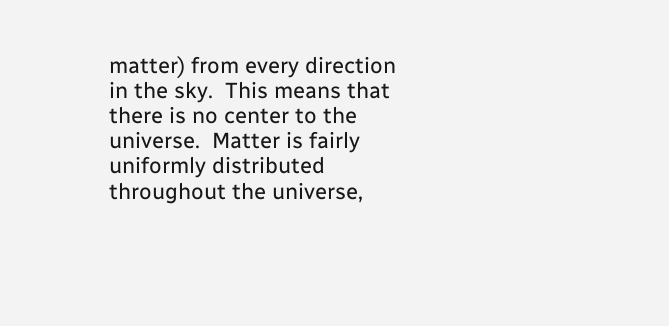matter) from every direction in the sky.  This means that
there is no center to the universe.  Matter is fairly uniformly distributed
throughout the universe,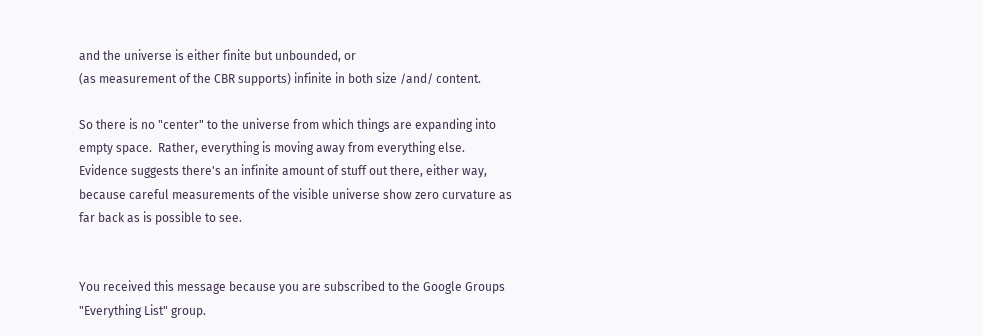and the universe is either finite but unbounded, or
(as measurement of the CBR supports) infinite in both size /and/ content.

So there is no "center" to the universe from which things are expanding into
empty space.  Rather, everything is moving away from everything else.
Evidence suggests there's an infinite amount of stuff out there, either way,
because careful measurements of the visible universe show zero curvature as
far back as is possible to see.


You received this message because you are subscribed to the Google Groups
"Everything List" group.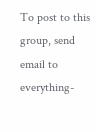To post to this group, send email to everything-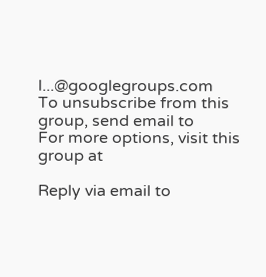l...@googlegroups.com
To unsubscribe from this group, send email to
For more options, visit this group at

Reply via email to